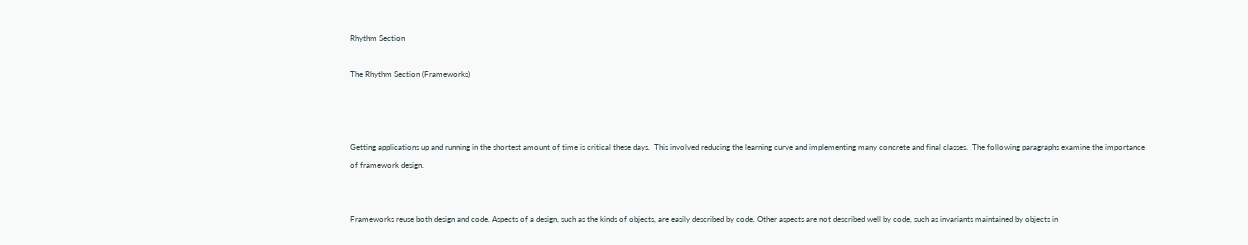Rhythm Section

The Rhythm Section (Frameworks)



Getting applications up and running in the shortest amount of time is critical these days.  This involved reducing the learning curve and implementing many concrete and final classes.  The following paragraphs examine the importance of framework design.


Frameworks reuse both design and code. Aspects of a design, such as the kinds of objects, are easily described by code. Other aspects are not described well by code, such as invariants maintained by objects in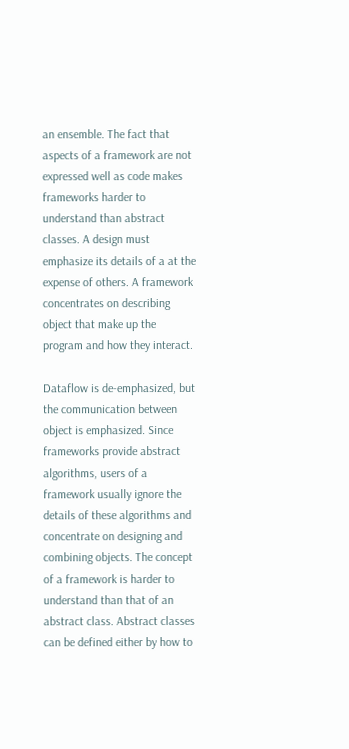an ensemble. The fact that aspects of a framework are not expressed well as code makes frameworks harder to understand than abstract classes. A design must emphasize its details of a at the expense of others. A framework concentrates on describing object that make up the program and how they interact.

Dataflow is de-emphasized, but the communication between object is emphasized. Since frameworks provide abstract algorithms, users of a framework usually ignore the details of these algorithms and concentrate on designing and combining objects. The concept of a framework is harder to understand than that of an abstract class. Abstract classes can be defined either by how to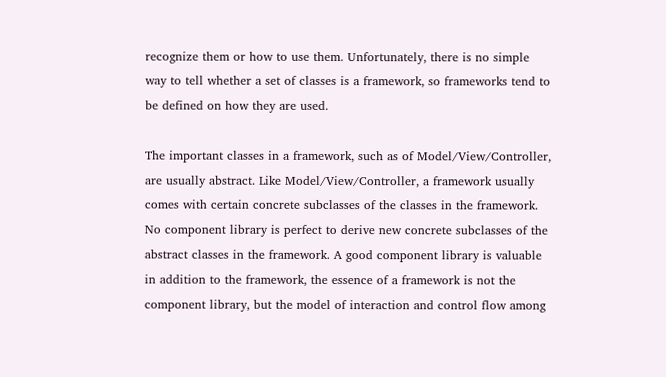recognize them or how to use them. Unfortunately, there is no simple way to tell whether a set of classes is a framework, so frameworks tend to be defined on how they are used.

The important classes in a framework, such as of Model/View/Controller, are usually abstract. Like Model/View/Controller, a framework usually comes with certain concrete subclasses of the classes in the framework. No component library is perfect to derive new concrete subclasses of the abstract classes in the framework. A good component library is valuable in addition to the framework, the essence of a framework is not the component library, but the model of interaction and control flow among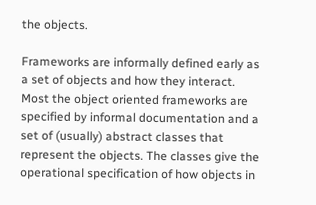the objects.

Frameworks are informally defined early as a set of objects and how they interact. Most the object oriented frameworks are specified by informal documentation and a set of (usually) abstract classes that represent the objects. The classes give the operational specification of how objects in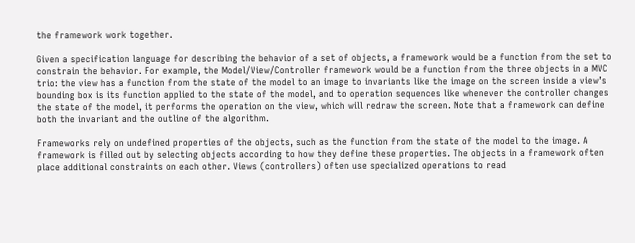the framework work together.

Given a specification language for describing the behavior of a set of objects, a framework would be a function from the set to constrain the behavior. For example, the Model/View/Controller framework would be a function from the three objects in a MVC trio: the view has a function from the state of the model to an image to invariants like the image on the screen inside a view’s bounding box is its function applied to the state of the model, and to operation sequences like whenever the controller changes the state of the model, it performs the operation on the view, which will redraw the screen. Note that a framework can define both the invariant and the outline of the algorithm.

Frameworks rely on undefined properties of the objects, such as the function from the state of the model to the image. A framework is filled out by selecting objects according to how they define these properties. The objects in a framework often place additional constraints on each other. Views (controllers) often use specialized operations to read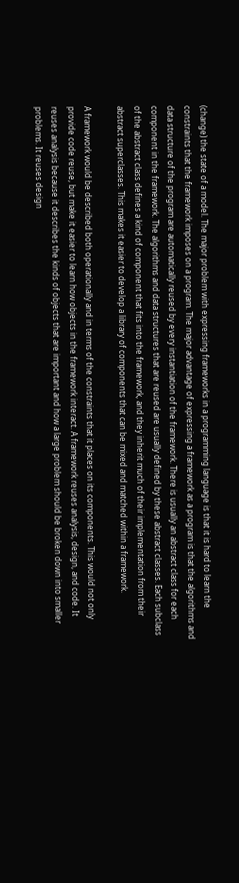(change) the state of a model. The major problem with expressing frameworks in a programming language is that it is hard to learn the constraints that the framework imposes on a program. The major advantage of expressing a framework as a program is that the algorithms and data structure of the program are automatically reused by every instantiation of the framework. There is usually an abstract class for each component in the framework. The algorithms and data structures that are reused are usually defined by these abstract classes. Each subclass of the abstract class defines a kind of component that fits into the framework, and they inherit much of their implementation from their abstract superclasses. This makes it easier to develop a library of components that can be mixed and matched within a framework.

A framework would be described both operationally and in terms of the constraints that it places on its components. This would not only provide code reuse, but make it easier to learn how objects in the framework interact. A framework reuses analysis, design, and code. It reuses analysis because it describes the kinds of objects that are important and how a large problem should be broken down into smaller problems. It reuses design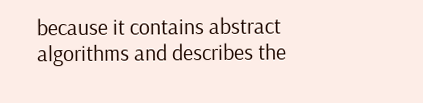because it contains abstract algorithms and describes the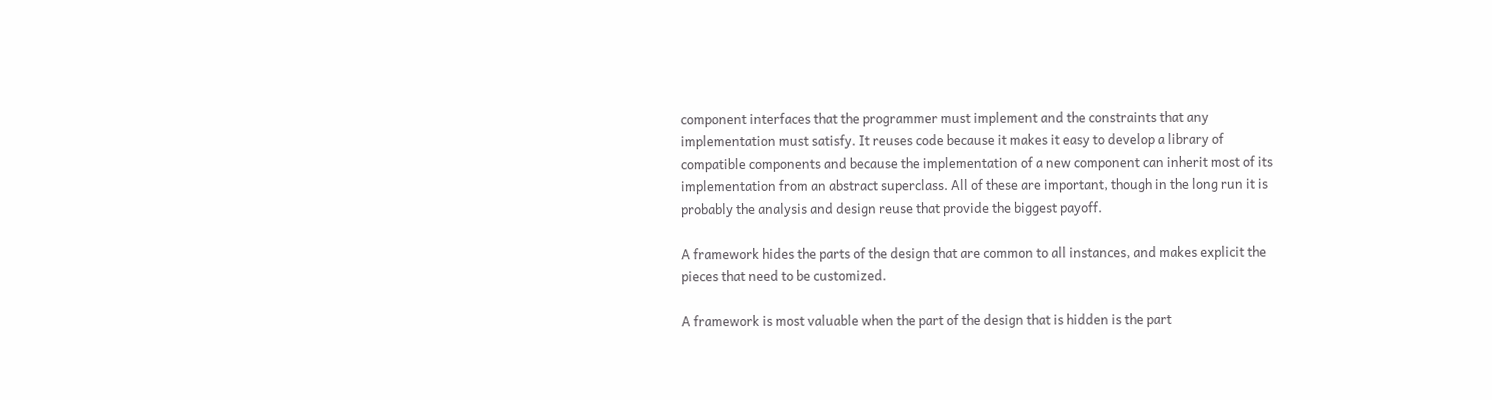component interfaces that the programmer must implement and the constraints that any implementation must satisfy. It reuses code because it makes it easy to develop a library of compatible components and because the implementation of a new component can inherit most of its implementation from an abstract superclass. All of these are important, though in the long run it is probably the analysis and design reuse that provide the biggest payoff.

A framework hides the parts of the design that are common to all instances, and makes explicit the pieces that need to be customized.

A framework is most valuable when the part of the design that is hidden is the part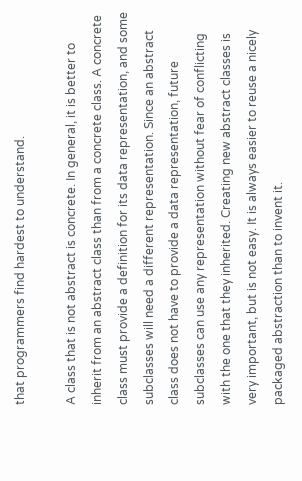that programmers find hardest to understand.

A class that is not abstract is concrete. In general, it is better to inherit from an abstract class than from a concrete class. A concrete class must provide a definition for its data representation, and some subclasses will need a different representation. Since an abstract class does not have to provide a data representation, future subclasses can use any representation without fear of conflicting with the one that they inherited. Creating new abstract classes is very important, but is not easy. It is always easier to reuse a nicely packaged abstraction than to invent it.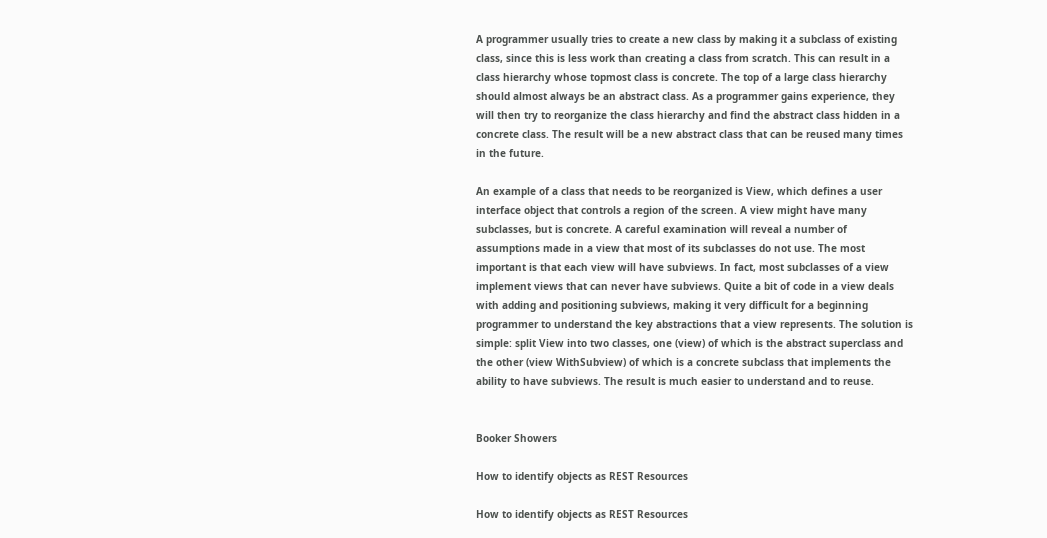A programmer usually tries to create a new class by making it a subclass of existing class, since this is less work than creating a class from scratch. This can result in a class hierarchy whose topmost class is concrete. The top of a large class hierarchy should almost always be an abstract class. As a programmer gains experience, they will then try to reorganize the class hierarchy and find the abstract class hidden in a concrete class. The result will be a new abstract class that can be reused many times in the future.

An example of a class that needs to be reorganized is View, which defines a user interface object that controls a region of the screen. A view might have many subclasses, but is concrete. A careful examination will reveal a number of assumptions made in a view that most of its subclasses do not use. The most important is that each view will have subviews. In fact, most subclasses of a view implement views that can never have subviews. Quite a bit of code in a view deals with adding and positioning subviews, making it very difficult for a beginning programmer to understand the key abstractions that a view represents. The solution is simple: split View into two classes, one (view) of which is the abstract superclass and the other (view WithSubview) of which is a concrete subclass that implements the ability to have subviews. The result is much easier to understand and to reuse.


Booker Showers

How to identify objects as REST Resources

How to identify objects as REST Resources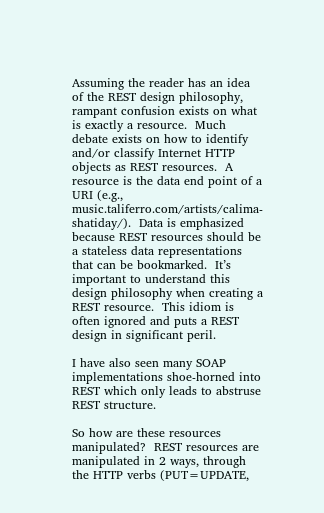Assuming the reader has an idea of the REST design philosophy, rampant confusion exists on what is exactly a resource.  Much debate exists on how to identify and/or classify Internet HTTP objects as REST resources.  A resource is the data end point of a URI (e.g., music.taliferro.com/artists/calima-shatiday/).  Data is emphasized because REST resources should be a stateless data representations that can be bookmarked.  It’s important to understand this design philosophy when creating a REST resource.  This idiom is often ignored and puts a REST design in significant peril.

I have also seen many SOAP implementations shoe-horned into REST which only leads to abstruse REST structure.

So how are these resources manipulated?  REST resources are manipulated in 2 ways, through the HTTP verbs (PUT=UPDATE,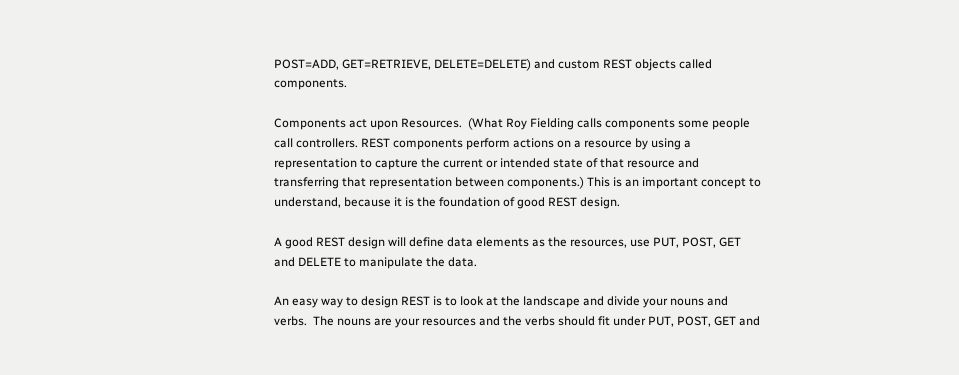POST=ADD, GET=RETRIEVE, DELETE=DELETE) and custom REST objects called components.

Components act upon Resources.  (What Roy Fielding calls components some people call controllers. REST components perform actions on a resource by using a representation to capture the current or intended state of that resource and transferring that representation between components.) This is an important concept to understand, because it is the foundation of good REST design.

A good REST design will define data elements as the resources, use PUT, POST, GET and DELETE to manipulate the data.

An easy way to design REST is to look at the landscape and divide your nouns and verbs.  The nouns are your resources and the verbs should fit under PUT, POST, GET and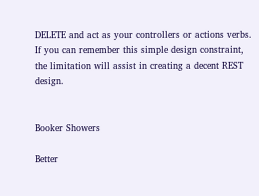DELETE and act as your controllers or actions verbs.  If you can remember this simple design constraint, the limitation will assist in creating a decent REST design.


Booker Showers

Better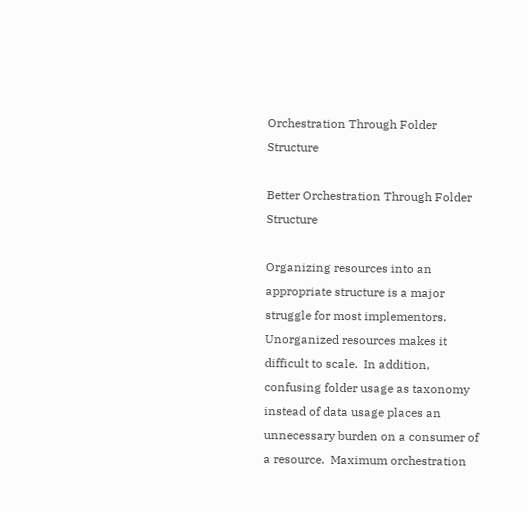Orchestration Through Folder Structure

Better Orchestration Through Folder Structure

Organizing resources into an appropriate structure is a major struggle for most implementors.  Unorganized resources makes it difficult to scale.  In addition, confusing folder usage as taxonomy instead of data usage places an unnecessary burden on a consumer of a resource.  Maximum orchestration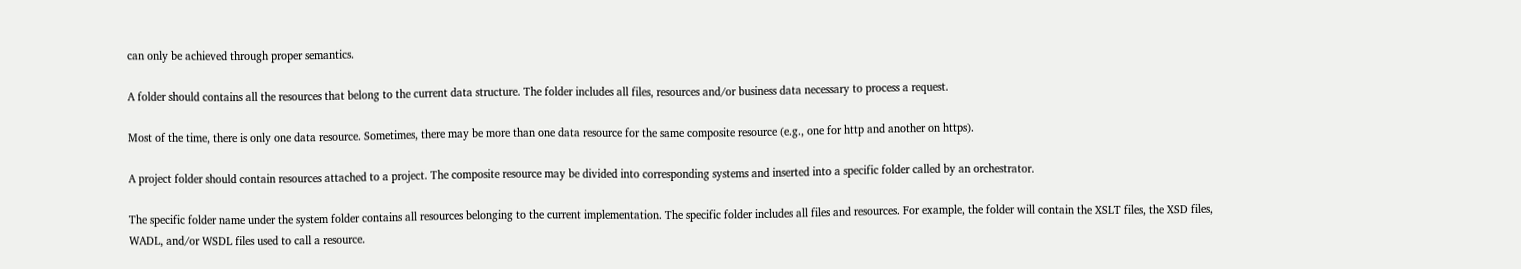can only be achieved through proper semantics.

A folder should contains all the resources that belong to the current data structure. The folder includes all files, resources and/or business data necessary to process a request.

Most of the time, there is only one data resource. Sometimes, there may be more than one data resource for the same composite resource (e.g., one for http and another on https).

A project folder should contain resources attached to a project. The composite resource may be divided into corresponding systems and inserted into a specific folder called by an orchestrator.

The specific folder name under the system folder contains all resources belonging to the current implementation. The specific folder includes all files and resources. For example, the folder will contain the XSLT files, the XSD files, WADL, and/or WSDL files used to call a resource.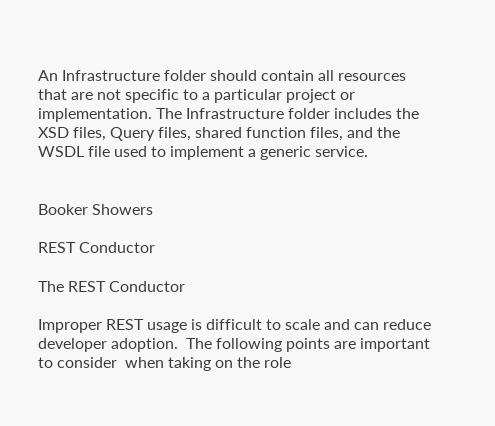An Infrastructure folder should contain all resources that are not specific to a particular project or implementation. The Infrastructure folder includes the XSD files, Query files, shared function files, and the WSDL file used to implement a generic service.


Booker Showers

REST Conductor

The REST Conductor

Improper REST usage is difficult to scale and can reduce developer adoption.  The following points are important to consider  when taking on the role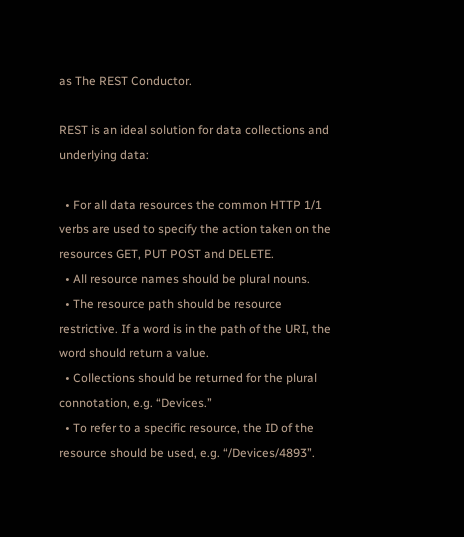as The REST Conductor.

REST is an ideal solution for data collections and underlying data:

  • For all data resources the common HTTP 1/1 verbs are used to specify the action taken on the resources GET, PUT POST and DELETE.
  • All resource names should be plural nouns.
  • The resource path should be resource restrictive. If a word is in the path of the URI, the word should return a value.
  • Collections should be returned for the plural connotation, e.g. “Devices.”
  • To refer to a specific resource, the ID of the resource should be used, e.g. “/Devices/4893”.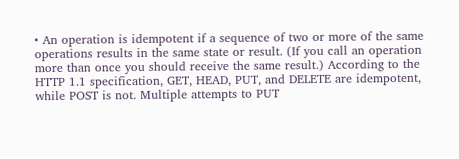• An operation is idempotent if a sequence of two or more of the same operations results in the same state or result. (If you call an operation more than once you should receive the same result.) According to the HTTP 1.1 specification, GET, HEAD, PUT, and DELETE are idempotent, while POST is not. Multiple attempts to PUT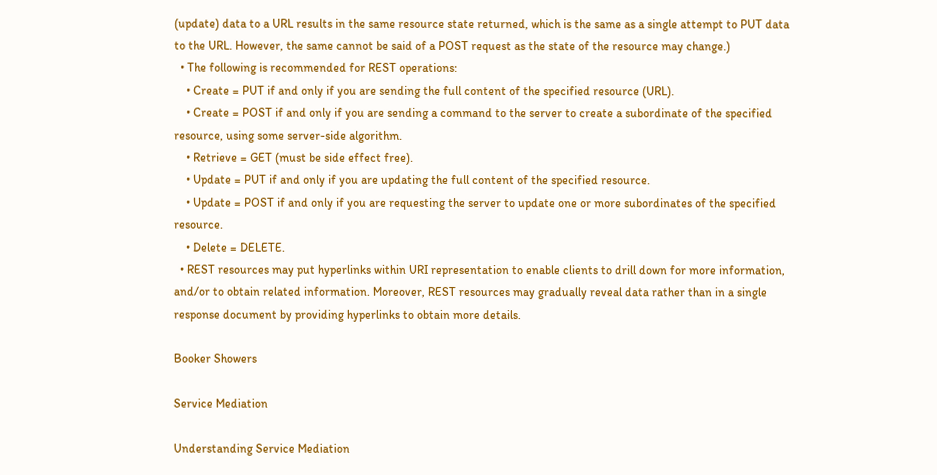(update) data to a URL results in the same resource state returned, which is the same as a single attempt to PUT data to the URL. However, the same cannot be said of a POST request as the state of the resource may change.)
  • The following is recommended for REST operations:
    • Create = PUT if and only if you are sending the full content of the specified resource (URL).
    • Create = POST if and only if you are sending a command to the server to create a subordinate of the specified resource, using some server-side algorithm.
    • Retrieve = GET (must be side effect free).
    • Update = PUT if and only if you are updating the full content of the specified resource.
    • Update = POST if and only if you are requesting the server to update one or more subordinates of the specified resource.
    • Delete = DELETE.
  • REST resources may put hyperlinks within URI representation to enable clients to drill down for more information, and/or to obtain related information. Moreover, REST resources may gradually reveal data rather than in a single response document by providing hyperlinks to obtain more details.

Booker Showers

Service Mediation

Understanding Service Mediation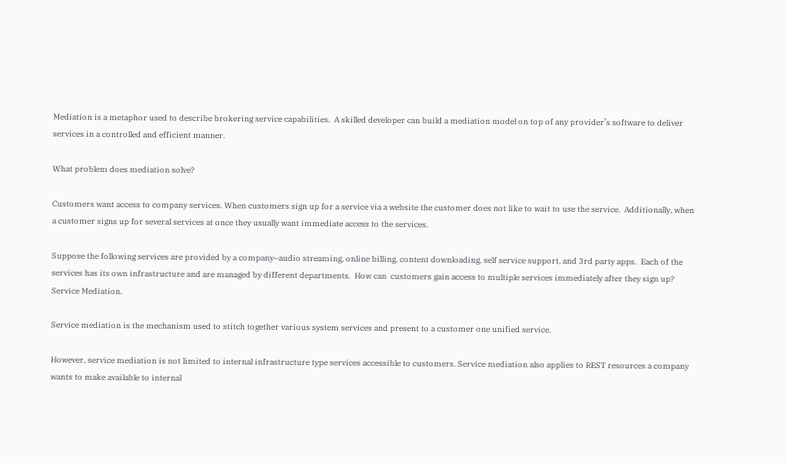Mediation is a metaphor used to describe brokering service capabilities.  A skilled developer can build a mediation model on top of any provider’s software to deliver services in a controlled and efficient manner.

What problem does mediation solve?

Customers want access to company services. When customers sign up for a service via a website the customer does not like to wait to use the service.  Additionally, when a customer signs up for several services at once they usually want immediate access to the services.

Suppose the following services are provided by a company⎯audio streaming, online billing, content downloading, self service support, and 3rd party apps.  Each of the services has its own infrastructure and are managed by different departments.  How can  customers gain access to multiple services immediately after they sign up?  Service Mediation.

Service mediation is the mechanism used to stitch together various system services and present to a customer one unified service.

However, service mediation is not limited to internal infrastructure type services accessible to customers. Service mediation also applies to REST resources a company wants to make available to internal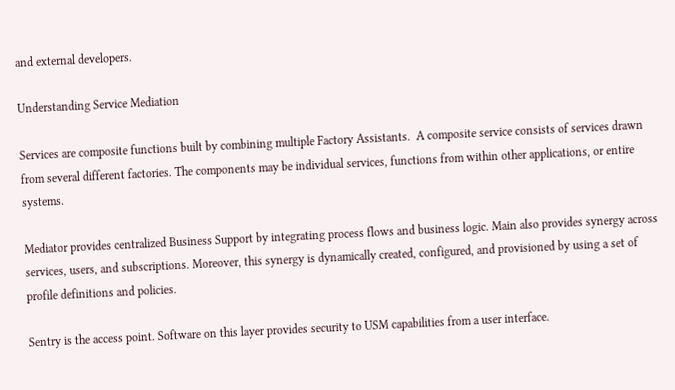and external developers.

Understanding Service Mediation

Services are composite functions built by combining multiple Factory Assistants.  A composite service consists of services drawn from several different factories. The components may be individual services, functions from within other applications, or entire systems.

Mediator provides centralized Business Support by integrating process flows and business logic. Main also provides synergy across services, users, and subscriptions. Moreover, this synergy is dynamically created, configured, and provisioned by using a set of profile definitions and policies.

Sentry is the access point. Software on this layer provides security to USM capabilities from a user interface.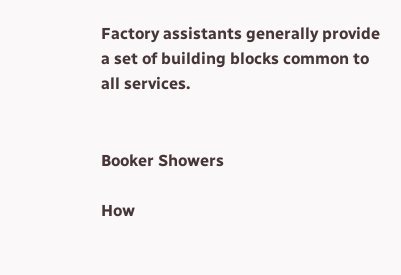Factory assistants generally provide a set of building blocks common to all services.


Booker Showers

How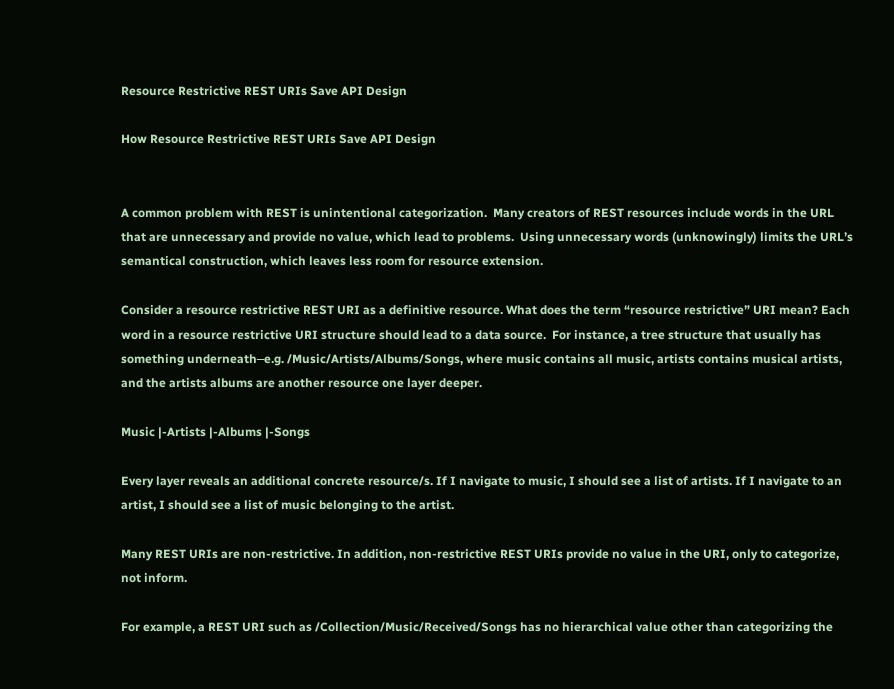Resource Restrictive REST URIs Save API Design

How Resource Restrictive REST URIs Save API Design


A common problem with REST is unintentional categorization.  Many creators of REST resources include words in the URL that are unnecessary and provide no value, which lead to problems.  Using unnecessary words (unknowingly) limits the URL’s semantical construction, which leaves less room for resource extension.

Consider a resource restrictive REST URI as a definitive resource. What does the term “resource restrictive” URI mean? Each word in a resource restrictive URI structure should lead to a data source.  For instance, a tree structure that usually has something underneath⎯e.g. /Music/Artists/Albums/Songs, where music contains all music, artists contains musical artists, and the artists albums are another resource one layer deeper.

Music |-Artists |-Albums |-Songs

Every layer reveals an additional concrete resource/s. If I navigate to music, I should see a list of artists. If I navigate to an artist, I should see a list of music belonging to the artist.

Many REST URIs are non-restrictive. In addition, non-restrictive REST URIs provide no value in the URI, only to categorize, not inform.

For example, a REST URI such as /Collection/Music/Received/Songs has no hierarchical value other than categorizing the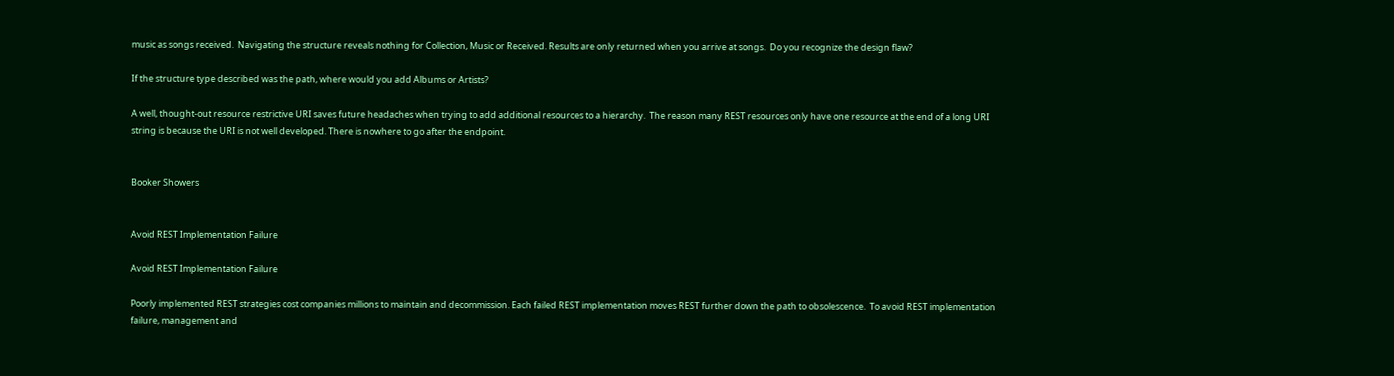music as songs received.  Navigating the structure reveals nothing for Collection, Music or Received. Results are only returned when you arrive at songs.  Do you recognize the design flaw?

If the structure type described was the path, where would you add Albums or Artists?

A well, thought-out resource restrictive URI saves future headaches when trying to add additional resources to a hierarchy.  The reason many REST resources only have one resource at the end of a long URI string is because the URI is not well developed. There is nowhere to go after the endpoint.


Booker Showers


Avoid REST Implementation Failure

Avoid REST Implementation Failure

Poorly implemented REST strategies cost companies millions to maintain and decommission. Each failed REST implementation moves REST further down the path to obsolescence.  To avoid REST implementation failure, management and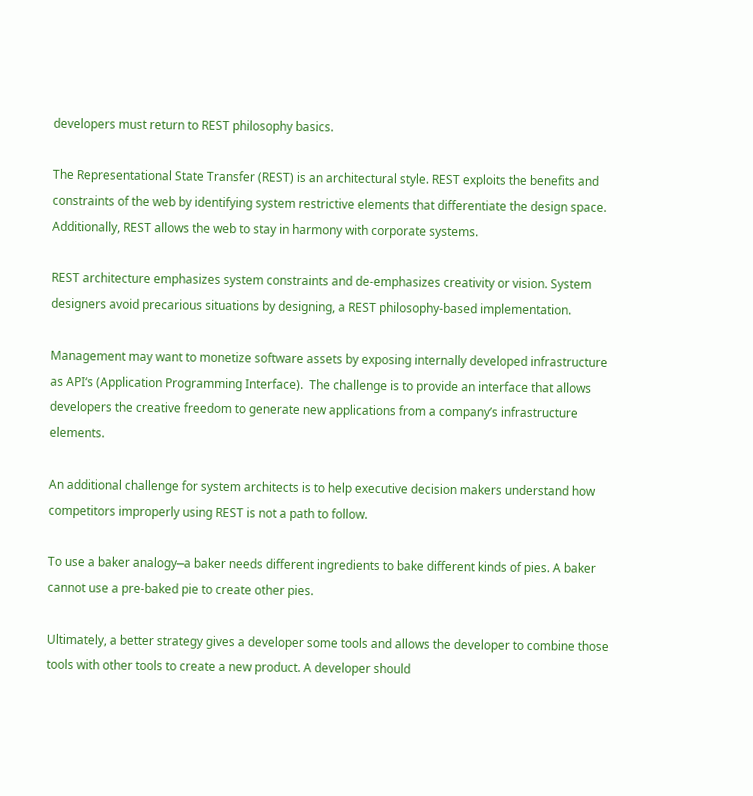developers must return to REST philosophy basics.

The Representational State Transfer (REST) is an architectural style. REST exploits the benefits and constraints of the web by identifying system restrictive elements that differentiate the design space. Additionally, REST allows the web to stay in harmony with corporate systems.

REST architecture emphasizes system constraints and de-emphasizes creativity or vision. System designers avoid precarious situations by designing, a REST philosophy-based implementation.

Management may want to monetize software assets by exposing internally developed infrastructure as API‘s (Application Programming Interface).  The challenge is to provide an interface that allows developers the creative freedom to generate new applications from a company’s infrastructure elements.

An additional challenge for system architects is to help executive decision makers understand how competitors improperly using REST is not a path to follow.

To use a baker analogy⎯a baker needs different ingredients to bake different kinds of pies. A baker cannot use a pre-baked pie to create other pies.

Ultimately, a better strategy gives a developer some tools and allows the developer to combine those tools with other tools to create a new product. A developer should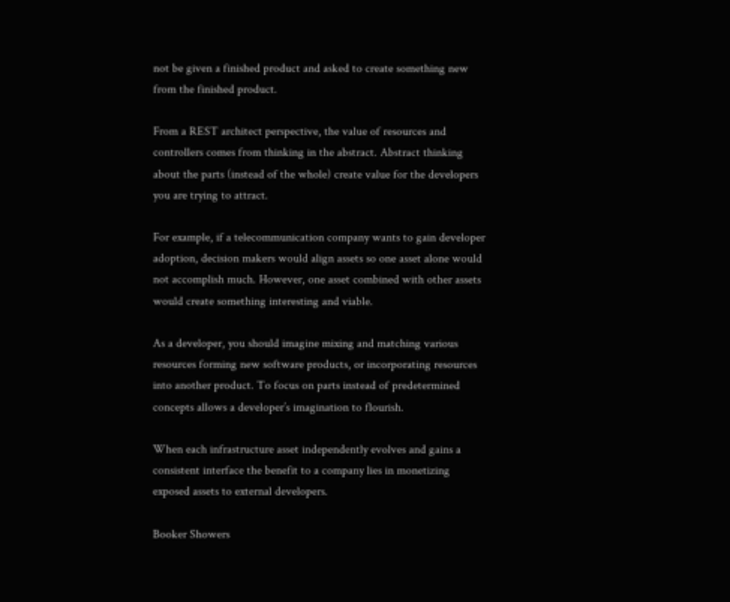not be given a finished product and asked to create something new from the finished product.

From a REST architect perspective, the value of resources and controllers comes from thinking in the abstract. Abstract thinking about the parts (instead of the whole) create value for the developers you are trying to attract.

For example, if a telecommunication company wants to gain developer adoption, decision makers would align assets so one asset alone would not accomplish much. However, one asset combined with other assets would create something interesting and viable.

As a developer, you should imagine mixing and matching various resources forming new software products, or incorporating resources into another product. To focus on parts instead of predetermined concepts allows a developer’s imagination to flourish.

When each infrastructure asset independently evolves and gains a consistent interface the benefit to a company lies in monetizing exposed assets to external developers.

Booker Showers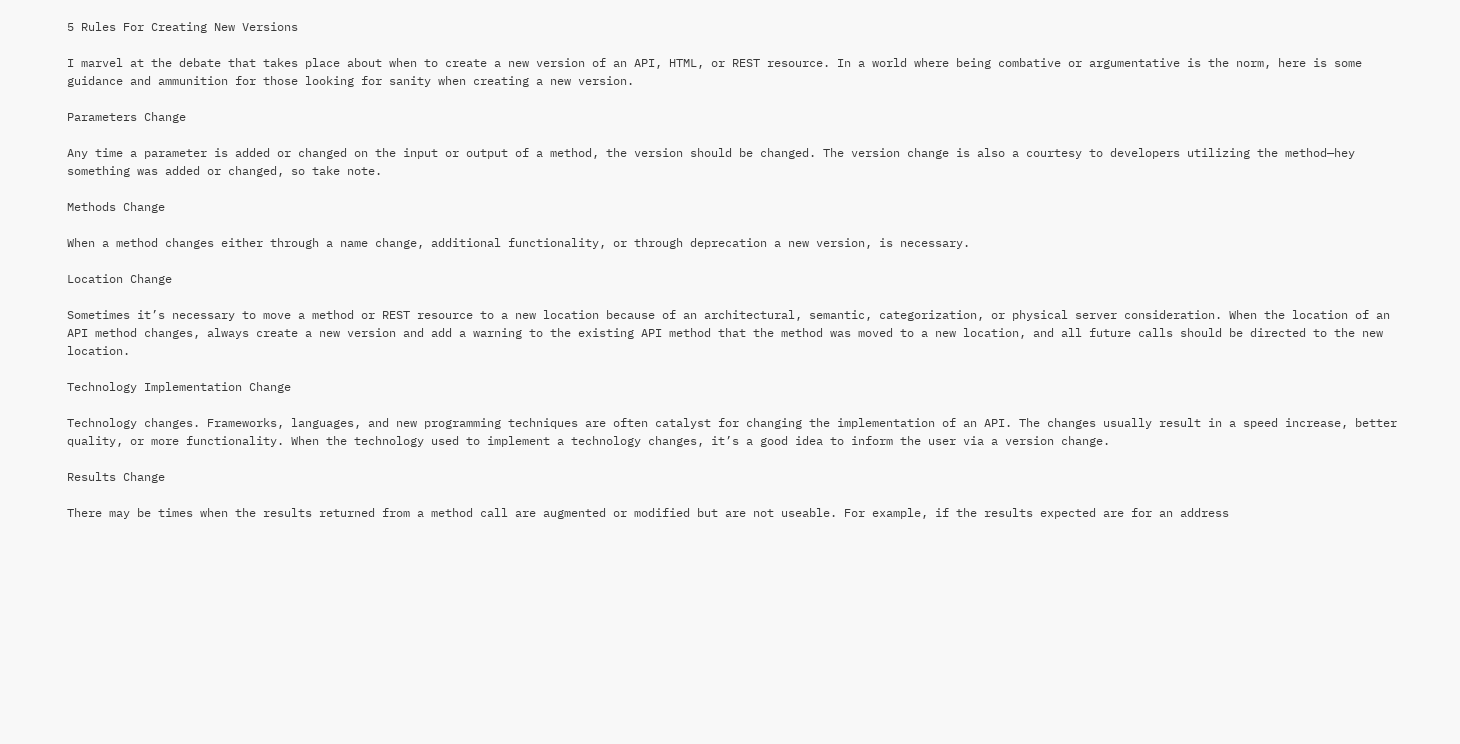5 Rules For Creating New Versions

I marvel at the debate that takes place about when to create a new version of an API, HTML, or REST resource. In a world where being combative or argumentative is the norm, here is some guidance and ammunition for those looking for sanity when creating a new version.

Parameters Change

Any time a parameter is added or changed on the input or output of a method, the version should be changed. The version change is also a courtesy to developers utilizing the method—hey something was added or changed, so take note.

Methods Change

When a method changes either through a name change, additional functionality, or through deprecation a new version, is necessary.

Location Change

Sometimes it’s necessary to move a method or REST resource to a new location because of an architectural, semantic, categorization, or physical server consideration. When the location of an API method changes, always create a new version and add a warning to the existing API method that the method was moved to a new location, and all future calls should be directed to the new location.

Technology Implementation Change

Technology changes. Frameworks, languages, and new programming techniques are often catalyst for changing the implementation of an API. The changes usually result in a speed increase, better quality, or more functionality. When the technology used to implement a technology changes, it’s a good idea to inform the user via a version change.

Results Change

There may be times when the results returned from a method call are augmented or modified but are not useable. For example, if the results expected are for an address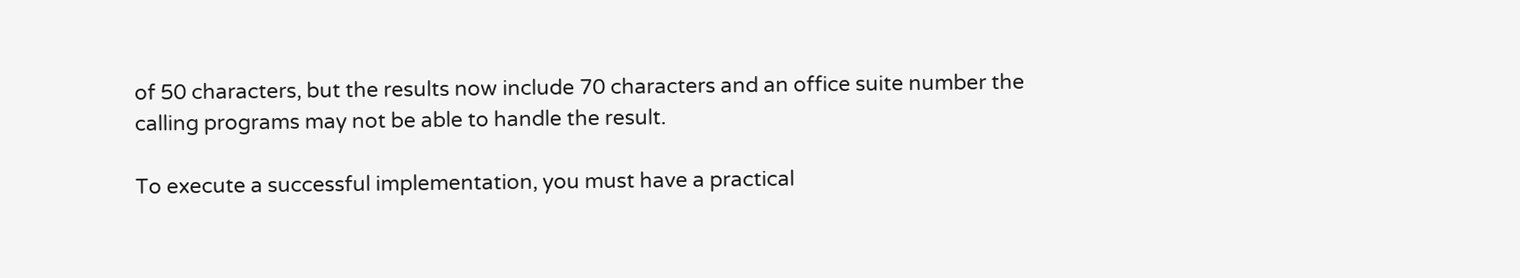of 50 characters, but the results now include 70 characters and an office suite number the calling programs may not be able to handle the result.

To execute a successful implementation, you must have a practical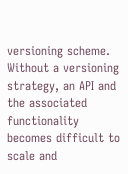versioning scheme. Without a versioning strategy, an API and the associated functionality becomes difficult to scale and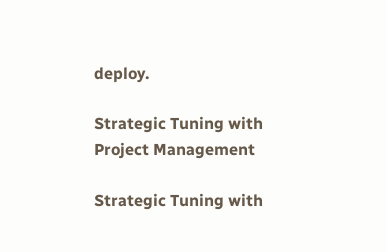deploy.

Strategic Tuning with Project Management

Strategic Tuning with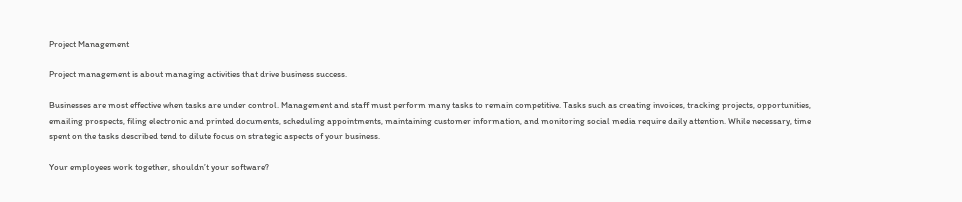Project Management

Project management is about managing activities that drive business success.

Businesses are most effective when tasks are under control. Management and staff must perform many tasks to remain competitive. Tasks such as creating invoices, tracking projects, opportunities, emailing prospects, filing electronic and printed documents, scheduling appointments, maintaining customer information, and monitoring social media require daily attention. While necessary, time spent on the tasks described tend to dilute focus on strategic aspects of your business.

Your employees work together, shouldn’t your software?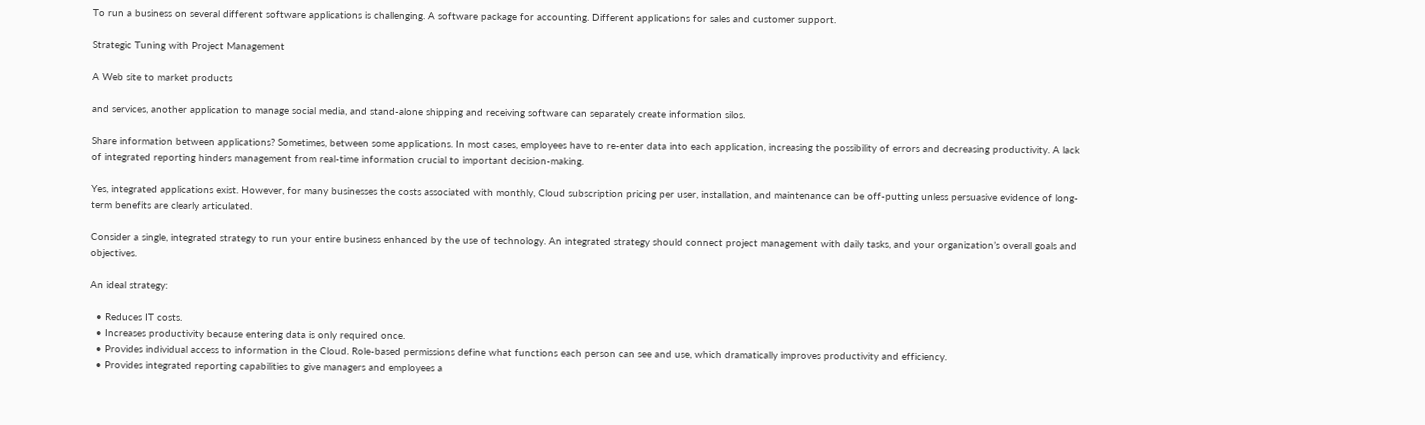To run a business on several different software applications is challenging. A software package for accounting. Different applications for sales and customer support.

Strategic Tuning with Project Management

A Web site to market products

and services, another application to manage social media, and stand-alone shipping and receiving software can separately create information silos.

Share information between applications? Sometimes, between some applications. In most cases, employees have to re-enter data into each application, increasing the possibility of errors and decreasing productivity. A lack of integrated reporting hinders management from real-time information crucial to important decision-making.

Yes, integrated applications exist. However, for many businesses the costs associated with monthly, Cloud subscription pricing per user, installation, and maintenance can be off-putting unless persuasive evidence of long-term benefits are clearly articulated.

Consider a single, integrated strategy to run your entire business enhanced by the use of technology. An integrated strategy should connect project management with daily tasks, and your organization’s overall goals and objectives.

An ideal strategy:

  • Reduces IT costs.
  • Increases productivity because entering data is only required once.
  • Provides individual access to information in the Cloud. Role-based permissions define what functions each person can see and use, which dramatically improves productivity and efficiency.
  • Provides integrated reporting capabilities to give managers and employees a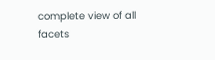complete view of all facets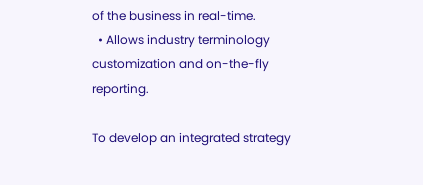of the business in real-time.
  • Allows industry terminology customization and on-the-fly reporting.

To develop an integrated strategy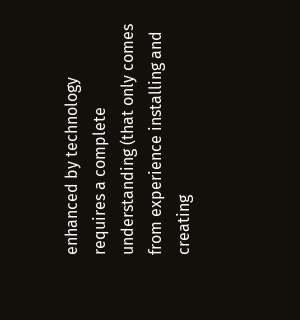enhanced by technology requires a complete understanding (that only comes from experience installing and creating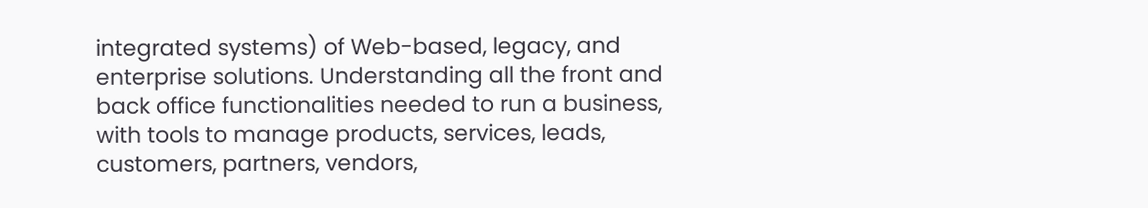integrated systems) of Web-based, legacy, and enterprise solutions. Understanding all the front and back office functionalities needed to run a business, with tools to manage products, services, leads, customers, partners, vendors,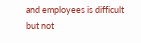and employees is difficult but not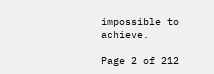impossible to achieve.

Page 2 of 212